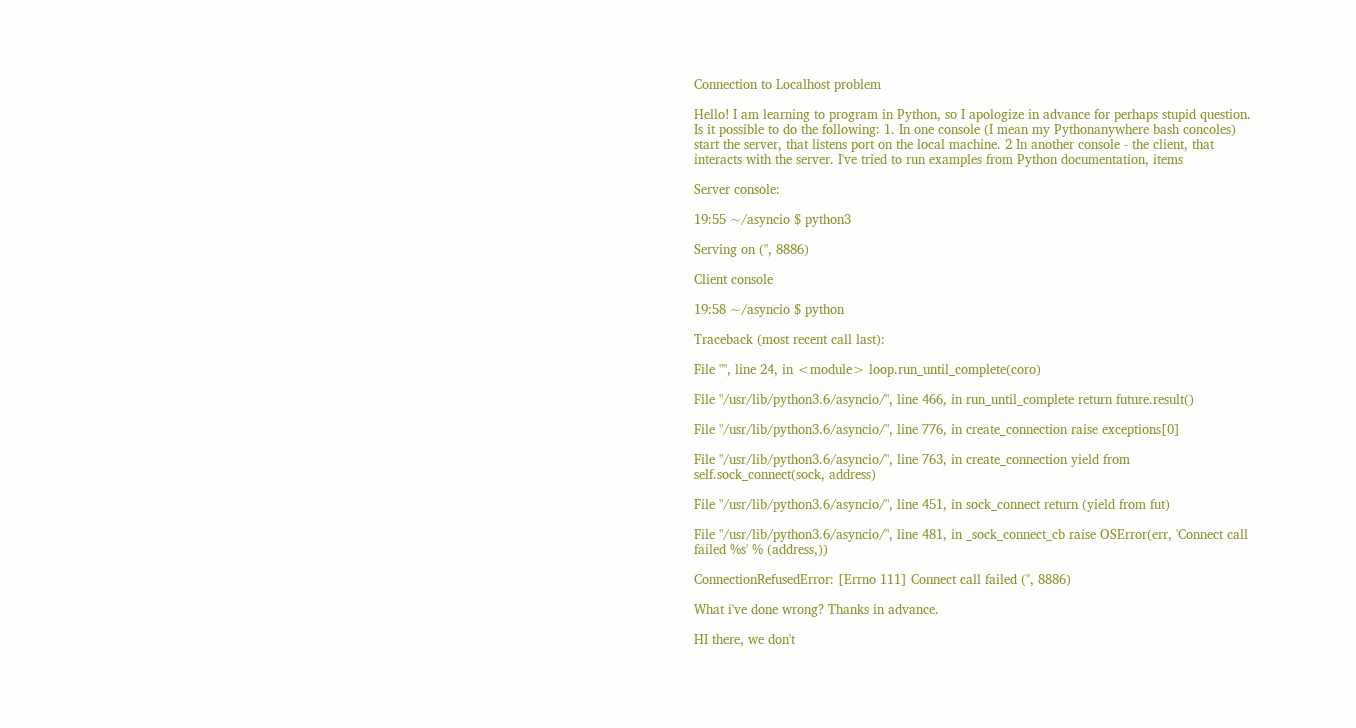Connection to Localhost problem

Hello! I am learning to program in Python, so I apologize in advance for perhaps stupid question. Is it possible to do the following: 1. In one console (I mean my Pythonanywhere bash concoles) start the server, that listens port on the local machine. 2 In another console - the client, that interacts with the server. I've tried to run examples from Python documentation, items

Server console:

19:55 ~/asyncio $ python3

Serving on ('', 8886)

Client console

19:58 ~/asyncio $ python

Traceback (most recent call last):

File "", line 24, in <module> loop.run_until_complete(coro)

File "/usr/lib/python3.6/asyncio/", line 466, in run_until_complete return future.result()

File "/usr/lib/python3.6/asyncio/", line 776, in create_connection raise exceptions[0]

File "/usr/lib/python3.6/asyncio/", line 763, in create_connection yield from self.sock_connect(sock, address)

File "/usr/lib/python3.6/asyncio/", line 451, in sock_connect return (yield from fut)

File "/usr/lib/python3.6/asyncio/", line 481, in _sock_connect_cb raise OSError(err, 'Connect call failed %s' % (address,))

ConnectionRefusedError: [Errno 111] Connect call failed ('', 8886)

What i've done wrong? Thanks in advance.

HI there, we don't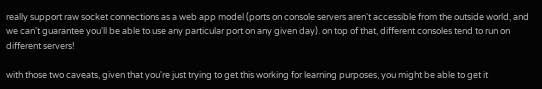really support raw socket connections as a web app model (ports on console servers aren't accessible from the outside world, and we can't guarantee you'll be able to use any particular port on any given day). on top of that, different consoles tend to run on different servers!

with those two caveats, given that you're just trying to get this working for learning purposes, you might be able to get it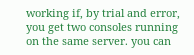working if, by trial and error, you get two consoles running on the same server. you can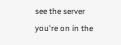see the server you're on in the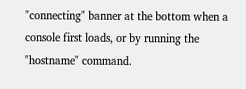"connecting" banner at the bottom when a console first loads, or by running the "hostname" command.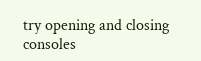try opening and closing consoles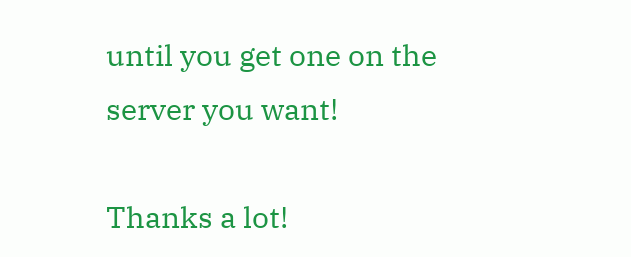until you get one on the server you want!

Thanks a lot!